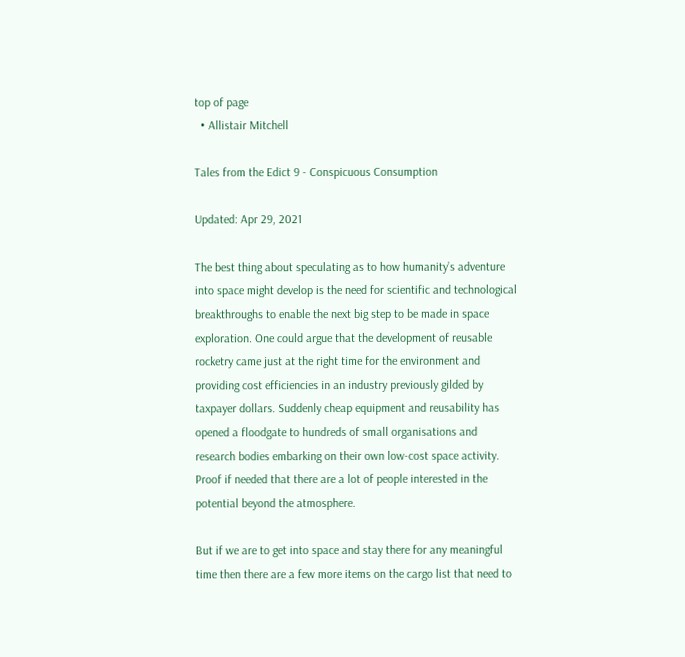top of page
  • Allistair Mitchell

Tales from the Edict 9 - Conspicuous Consumption

Updated: Apr 29, 2021

The best thing about speculating as to how humanity’s adventure into space might develop is the need for scientific and technological breakthroughs to enable the next big step to be made in space exploration. One could argue that the development of reusable rocketry came just at the right time for the environment and providing cost efficiencies in an industry previously gilded by taxpayer dollars. Suddenly cheap equipment and reusability has opened a floodgate to hundreds of small organisations and research bodies embarking on their own low-cost space activity. Proof if needed that there are a lot of people interested in the potential beyond the atmosphere.

But if we are to get into space and stay there for any meaningful time then there are a few more items on the cargo list that need to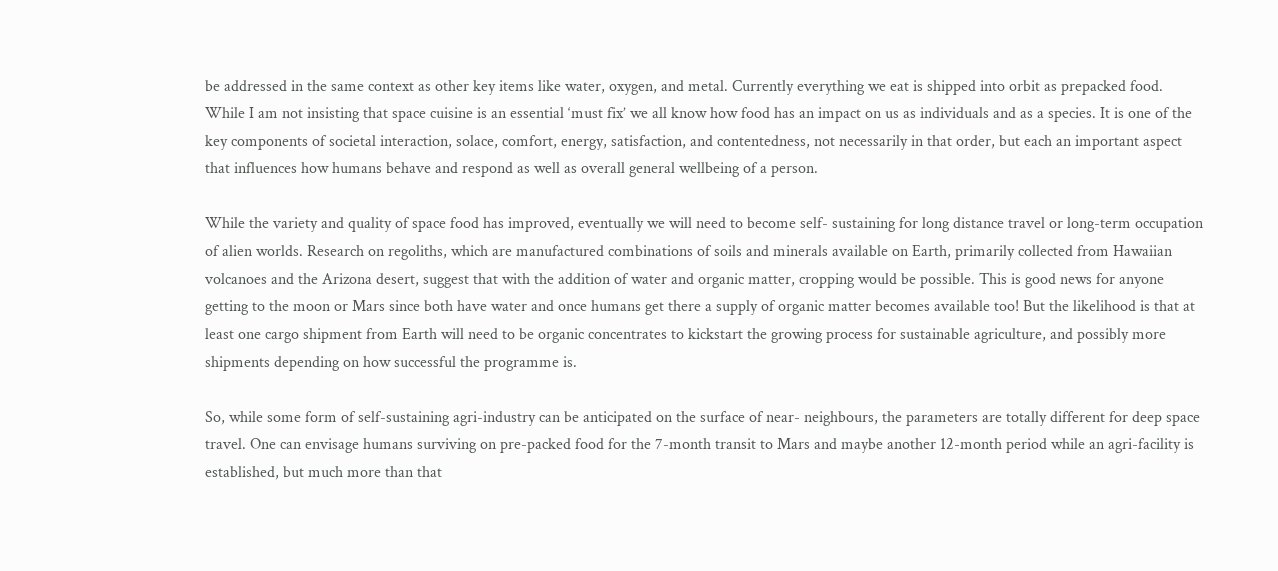be addressed in the same context as other key items like water, oxygen, and metal. Currently everything we eat is shipped into orbit as prepacked food. While I am not insisting that space cuisine is an essential ‘must fix’ we all know how food has an impact on us as individuals and as a species. It is one of the key components of societal interaction, solace, comfort, energy, satisfaction, and contentedness, not necessarily in that order, but each an important aspect that influences how humans behave and respond as well as overall general wellbeing of a person.

While the variety and quality of space food has improved, eventually we will need to become self- sustaining for long distance travel or long-term occupation of alien worlds. Research on regoliths, which are manufactured combinations of soils and minerals available on Earth, primarily collected from Hawaiian volcanoes and the Arizona desert, suggest that with the addition of water and organic matter, cropping would be possible. This is good news for anyone getting to the moon or Mars since both have water and once humans get there a supply of organic matter becomes available too! But the likelihood is that at least one cargo shipment from Earth will need to be organic concentrates to kickstart the growing process for sustainable agriculture, and possibly more shipments depending on how successful the programme is.

So, while some form of self-sustaining agri-industry can be anticipated on the surface of near- neighbours, the parameters are totally different for deep space travel. One can envisage humans surviving on pre-packed food for the 7-month transit to Mars and maybe another 12-month period while an agri-facility is established, but much more than that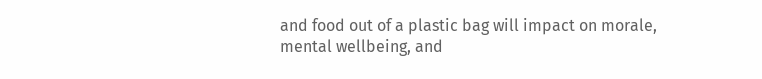and food out of a plastic bag will impact on morale, mental wellbeing, and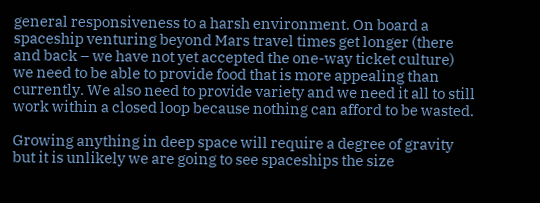general responsiveness to a harsh environment. On board a spaceship venturing beyond Mars travel times get longer (there and back – we have not yet accepted the one-way ticket culture) we need to be able to provide food that is more appealing than currently. We also need to provide variety and we need it all to still work within a closed loop because nothing can afford to be wasted.

Growing anything in deep space will require a degree of gravity but it is unlikely we are going to see spaceships the size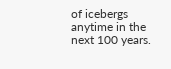of icebergs anytime in the next 100 years.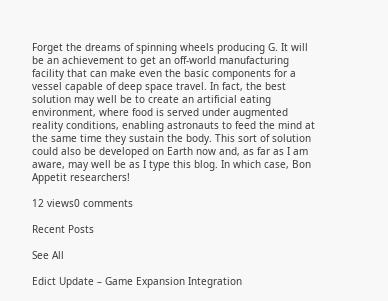Forget the dreams of spinning wheels producing G. It will be an achievement to get an off-world manufacturing facility that can make even the basic components for a vessel capable of deep space travel. In fact, the best solution may well be to create an artificial eating environment, where food is served under augmented reality conditions, enabling astronauts to feed the mind at the same time they sustain the body. This sort of solution could also be developed on Earth now and, as far as I am aware, may well be as I type this blog. In which case, Bon Appetit researchers!

12 views0 comments

Recent Posts

See All

Edict Update – Game Expansion Integration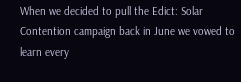When we decided to pull the Edict: Solar Contention campaign back in June we vowed to learn every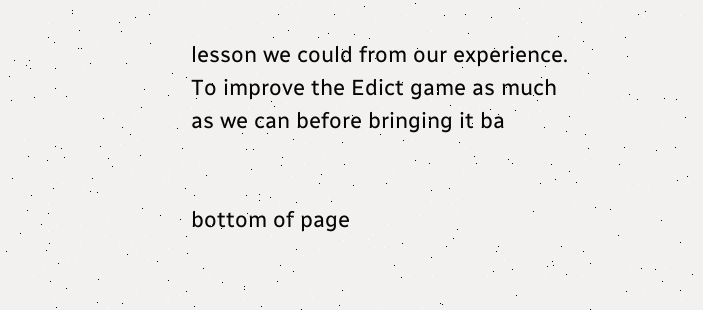lesson we could from our experience. To improve the Edict game as much as we can before bringing it ba


bottom of page